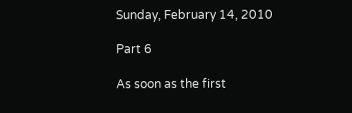Sunday, February 14, 2010

Part 6

As soon as the first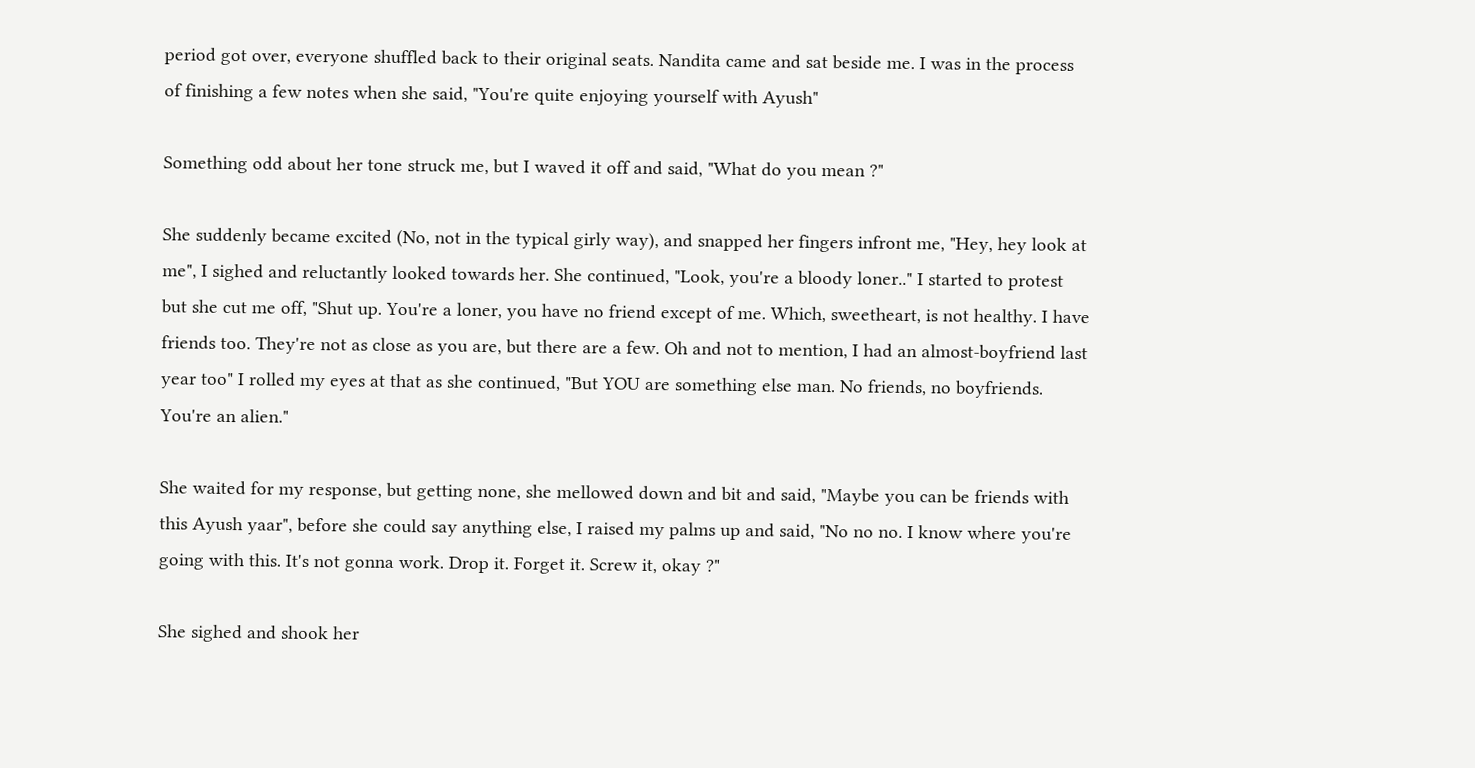period got over, everyone shuffled back to their original seats. Nandita came and sat beside me. I was in the process of finishing a few notes when she said, "You're quite enjoying yourself with Ayush"

Something odd about her tone struck me, but I waved it off and said, "What do you mean ?"

She suddenly became excited (No, not in the typical girly way), and snapped her fingers infront me, "Hey, hey look at me", I sighed and reluctantly looked towards her. She continued, "Look, you're a bloody loner.." I started to protest but she cut me off, "Shut up. You're a loner, you have no friend except of me. Which, sweetheart, is not healthy. I have friends too. They're not as close as you are, but there are a few. Oh and not to mention, I had an almost-boyfriend last year too" I rolled my eyes at that as she continued, "But YOU are something else man. No friends, no boyfriends. You're an alien."

She waited for my response, but getting none, she mellowed down and bit and said, "Maybe you can be friends with this Ayush yaar", before she could say anything else, I raised my palms up and said, "No no no. I know where you're going with this. It's not gonna work. Drop it. Forget it. Screw it, okay ?"

She sighed and shook her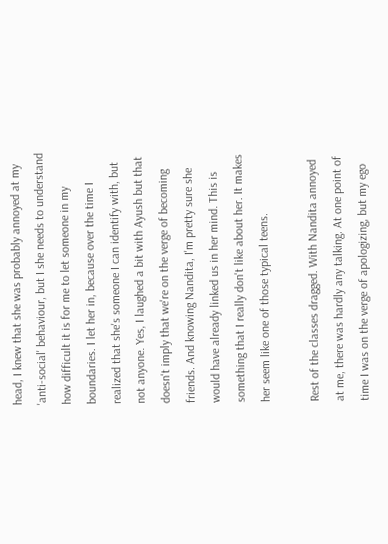head, I knew that she was probably annoyed at my 'anti-social' behaviour, but I she needs to understand how difficult it is for me to let someone in my boundaries. I let her in, because over the time I realized that she's someone I can identify with, but not anyone. Yes, I laughed a bit with Ayush but that doesn't imply that we're on the verge of becoming friends. And knowing Nandita, I'm pretty sure she would have already linked us in her mind. This is something that I really don't like about her. It makes her seem like one of those typical teens.

Rest of the classes dragged. With Nandita annoyed at me, there was hardly any talking. At one point of time I was on the verge of apologizing, but my ego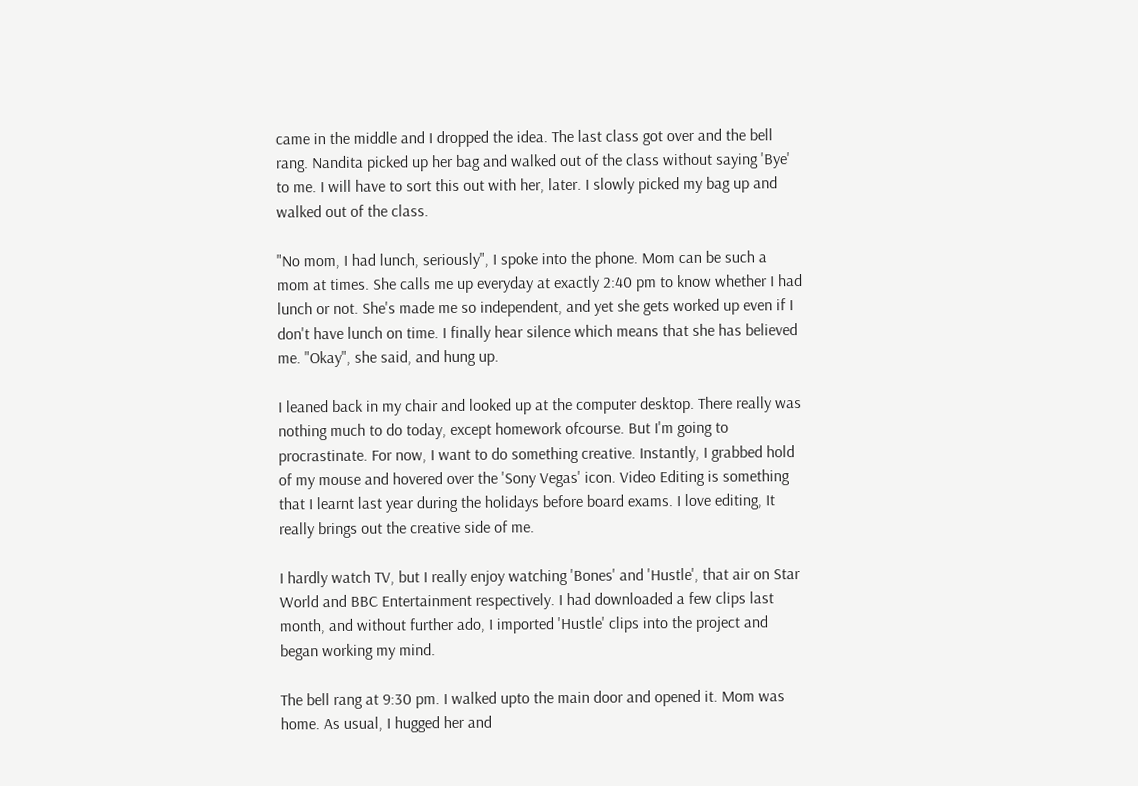came in the middle and I dropped the idea. The last class got over and the bell rang. Nandita picked up her bag and walked out of the class without saying 'Bye' to me. I will have to sort this out with her, later. I slowly picked my bag up and walked out of the class.

"No mom, I had lunch, seriously", I spoke into the phone. Mom can be such a mom at times. She calls me up everyday at exactly 2:40 pm to know whether I had lunch or not. She's made me so independent, and yet she gets worked up even if I don't have lunch on time. I finally hear silence which means that she has believed me. "Okay", she said, and hung up.

I leaned back in my chair and looked up at the computer desktop. There really was nothing much to do today, except homework ofcourse. But I'm going to procrastinate. For now, I want to do something creative. Instantly, I grabbed hold of my mouse and hovered over the 'Sony Vegas' icon. Video Editing is something that I learnt last year during the holidays before board exams. I love editing, It really brings out the creative side of me.

I hardly watch TV, but I really enjoy watching 'Bones' and 'Hustle', that air on Star World and BBC Entertainment respectively. I had downloaded a few clips last month, and without further ado, I imported 'Hustle' clips into the project and began working my mind.

The bell rang at 9:30 pm. I walked upto the main door and opened it. Mom was home. As usual, I hugged her and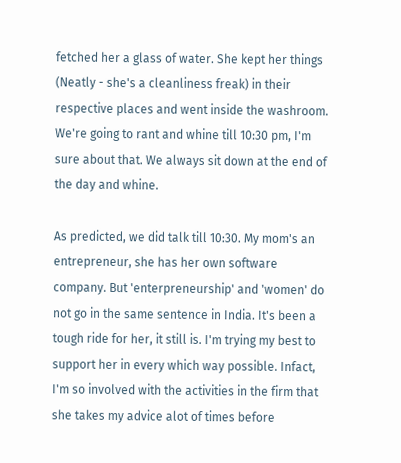fetched her a glass of water. She kept her things (Neatly - she's a cleanliness freak) in their respective places and went inside the washroom. We're going to rant and whine till 10:30 pm, I'm sure about that. We always sit down at the end of the day and whine.

As predicted, we did talk till 10:30. My mom's an entrepreneur, she has her own software company. But 'enterpreneurship' and 'women' do not go in the same sentence in India. It's been a tough ride for her, it still is. I'm trying my best to support her in every which way possible. Infact, I'm so involved with the activities in the firm that she takes my advice alot of times before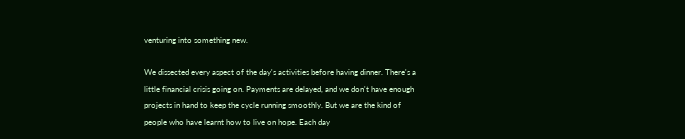venturing into something new.

We dissected every aspect of the day's activities before having dinner. There's a little financial crisis going on. Payments are delayed, and we don't have enough projects in hand to keep the cycle running smoothly. But we are the kind of people who have learnt how to live on hope. Each day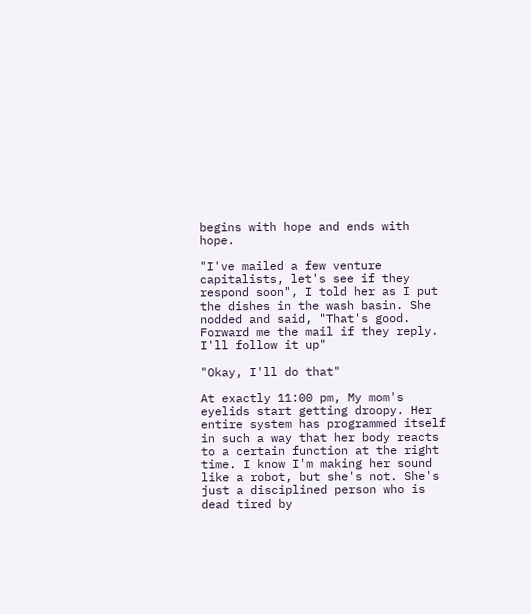begins with hope and ends with hope.

"I've mailed a few venture capitalists, let's see if they respond soon", I told her as I put the dishes in the wash basin. She nodded and said, "That's good. Forward me the mail if they reply. I'll follow it up"

"Okay, I'll do that"

At exactly 11:00 pm, My mom's eyelids start getting droopy. Her entire system has programmed itself in such a way that her body reacts to a certain function at the right time. I know I'm making her sound like a robot, but she's not. She's just a disciplined person who is dead tired by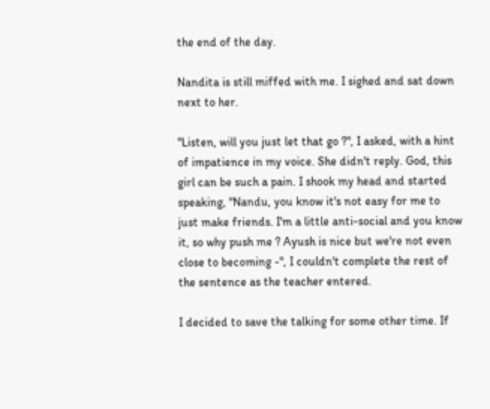the end of the day.

Nandita is still miffed with me. I sighed and sat down next to her.

"Listen, will you just let that go ?", I asked, with a hint of impatience in my voice. She didn't reply. God, this girl can be such a pain. I shook my head and started speaking, "Nandu, you know it's not easy for me to just make friends. I'm a little anti-social and you know it, so why push me ? Ayush is nice but we're not even close to becoming -", I couldn't complete the rest of the sentence as the teacher entered.

I decided to save the talking for some other time. If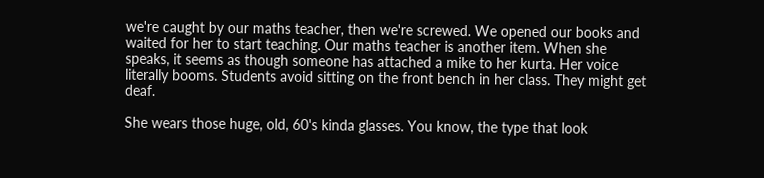we're caught by our maths teacher, then we're screwed. We opened our books and waited for her to start teaching. Our maths teacher is another item. When she speaks, it seems as though someone has attached a mike to her kurta. Her voice literally booms. Students avoid sitting on the front bench in her class. They might get deaf.

She wears those huge, old, 60's kinda glasses. You know, the type that look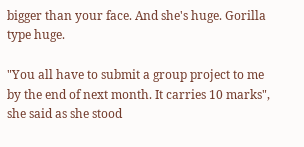bigger than your face. And she's huge. Gorilla type huge.

"You all have to submit a group project to me by the end of next month. It carries 10 marks", she said as she stood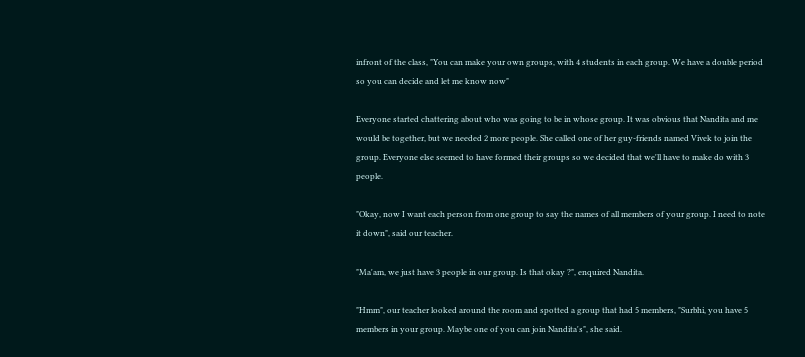infront of the class, "You can make your own groups, with 4 students in each group. We have a double period so you can decide and let me know now"

Everyone started chattering about who was going to be in whose group. It was obvious that Nandita and me would be together, but we needed 2 more people. She called one of her guy-friends named Vivek to join the group. Everyone else seemed to have formed their groups so we decided that we'll have to make do with 3 people.

"Okay, now I want each person from one group to say the names of all members of your group. I need to note it down", said our teacher.

"Ma'am, we just have 3 people in our group. Is that okay ?", enquired Nandita.

"Hmm", our teacher looked around the room and spotted a group that had 5 members, "Surbhi, you have 5 members in your group. Maybe one of you can join Nandita's", she said.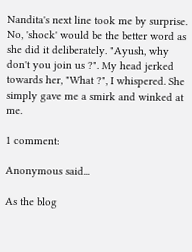Nandita's next line took me by surprise. No, 'shock' would be the better word as she did it deliberately. "Ayush, why don't you join us ?". My head jerked towards her, "What ?", I whispered. She simply gave me a smirk and winked at me.

1 comment:

Anonymous said...

As the blog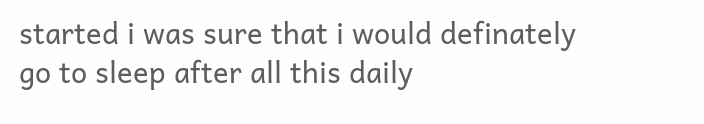started i was sure that i would definately go to sleep after all this daily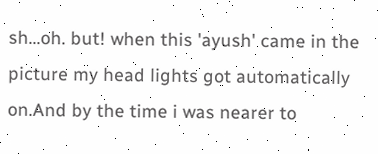sh...oh. but! when this 'ayush' came in the picture my head lights got automatically on.And by the time i was nearer to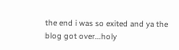the end i was so exited and ya the blog got over...holy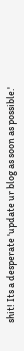shit! Its a desperate 'update ur blog as soon as possible.'